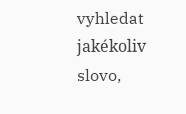vyhledat jakékoliv slovo,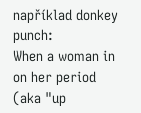například donkey punch:
When a woman in on her period (aka "up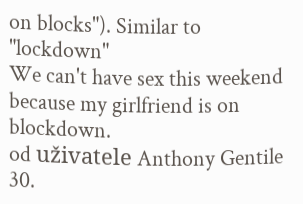on blocks"). Similar to "lockdown"
We can't have sex this weekend because my girlfriend is on blockdown.
od uživatele Anthony Gentile 30.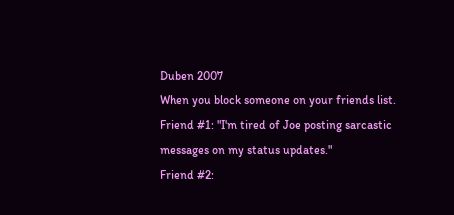Duben 2007
When you block someone on your friends list.
Friend #1: "I'm tired of Joe posting sarcastic messages on my status updates."
Friend #2: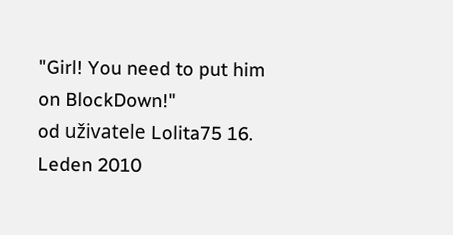"Girl! You need to put him on BlockDown!"
od uživatele Lolita75 16. Leden 2010